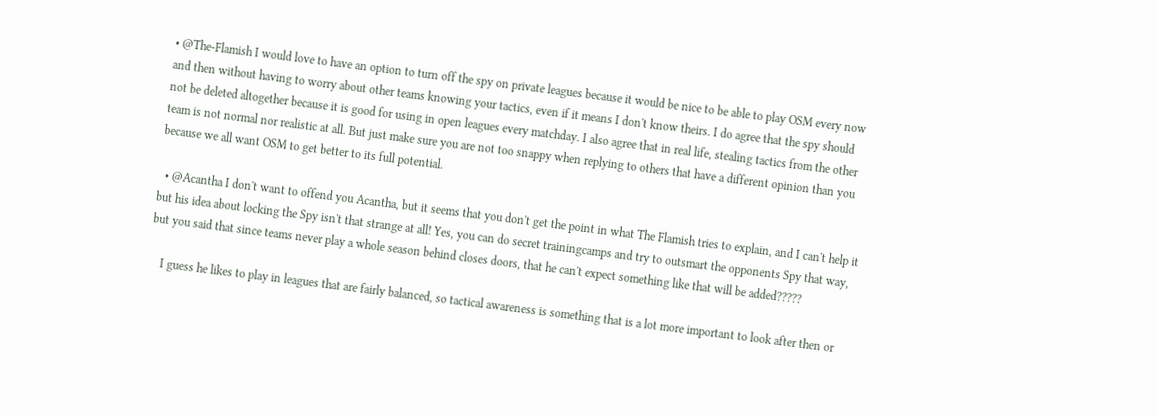• @The-Flamish I would love to have an option to turn off the spy on private leagues because it would be nice to be able to play OSM every now and then without having to worry about other teams knowing your tactics, even if it means I don't know theirs. I do agree that the spy should not be deleted altogether because it is good for using in open leagues every matchday. I also agree that in real life, stealing tactics from the other team is not normal nor realistic at all. But just make sure you are not too snappy when replying to others that have a different opinion than you because we all want OSM to get better to its full potential.

  • @Acantha I don't want to offend you Acantha, but it seems that you don't get the point in what The Flamish tries to explain, and I can't help it but his idea about locking the Spy isn't that strange at all! Yes, you can do secret trainingcamps and try to outsmart the opponents Spy that way, but you said that since teams never play a whole season behind closes doors, that he can't expect something like that will be added?????

    I guess he likes to play in leagues that are fairly balanced, so tactical awareness is something that is a lot more important to look after then or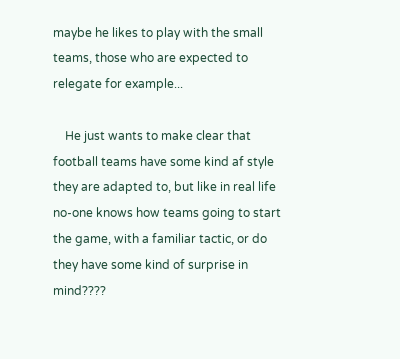maybe he likes to play with the small teams, those who are expected to relegate for example...

    He just wants to make clear that football teams have some kind af style they are adapted to, but like in real life no-one knows how teams going to start the game, with a familiar tactic, or do they have some kind of surprise in mind????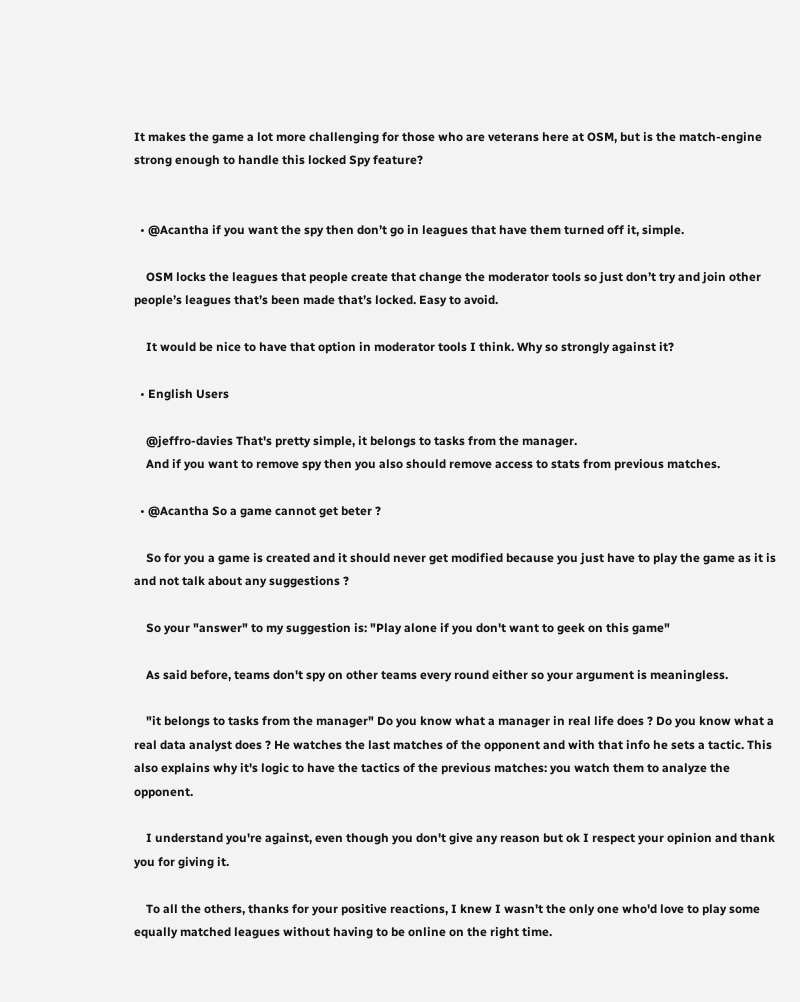It makes the game a lot more challenging for those who are veterans here at OSM, but is the match-engine strong enough to handle this locked Spy feature?


  • @Acantha if you want the spy then don’t go in leagues that have them turned off it, simple.

    OSM locks the leagues that people create that change the moderator tools so just don’t try and join other people’s leagues that’s been made that’s locked. Easy to avoid.

    It would be nice to have that option in moderator tools I think. Why so strongly against it?

  • English Users

    @jeffro-davies That's pretty simple, it belongs to tasks from the manager.
    And if you want to remove spy then you also should remove access to stats from previous matches.

  • @Acantha So a game cannot get beter ?

    So for you a game is created and it should never get modified because you just have to play the game as it is and not talk about any suggestions ?

    So your "answer" to my suggestion is: "Play alone if you don't want to geek on this game"

    As said before, teams don't spy on other teams every round either so your argument is meaningless.

    "it belongs to tasks from the manager" Do you know what a manager in real life does ? Do you know what a real data analyst does ? He watches the last matches of the opponent and with that info he sets a tactic. This also explains why it's logic to have the tactics of the previous matches: you watch them to analyze the opponent.

    I understand you're against, even though you don't give any reason but ok I respect your opinion and thank you for giving it.

    To all the others, thanks for your positive reactions, I knew I wasn't the only one who'd love to play some equally matched leagues without having to be online on the right time.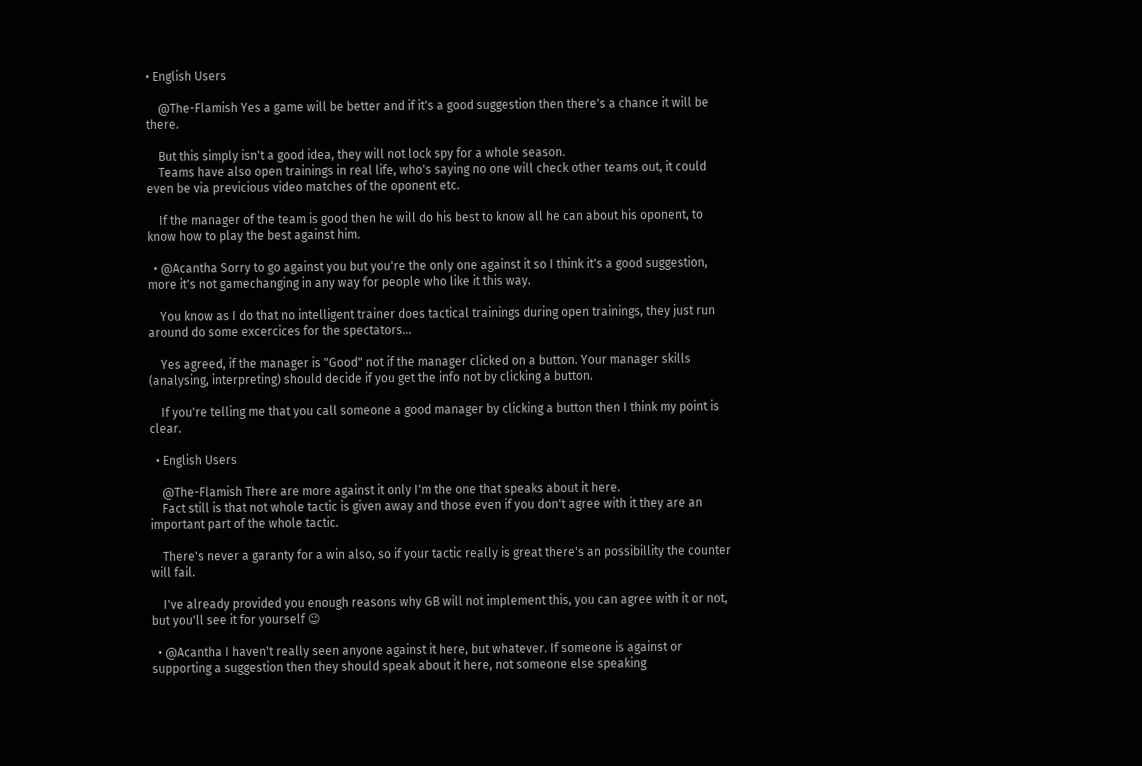• English Users

    @The-Flamish Yes a game will be better and if it's a good suggestion then there's a chance it will be there.

    But this simply isn't a good idea, they will not lock spy for a whole season.
    Teams have also open trainings in real life, who's saying no one will check other teams out, it could even be via previcious video matches of the oponent etc.

    If the manager of the team is good then he will do his best to know all he can about his oponent, to know how to play the best against him.

  • @Acantha Sorry to go against you but you're the only one against it so I think it's a good suggestion, more it's not gamechanging in any way for people who like it this way.

    You know as I do that no intelligent trainer does tactical trainings during open trainings, they just run around do some excercices for the spectators...

    Yes agreed, if the manager is "Good" not if the manager clicked on a button. Your manager skills (analysing, interpreting) should decide if you get the info not by clicking a button.

    If you're telling me that you call someone a good manager by clicking a button then I think my point is clear.

  • English Users

    @The-Flamish There are more against it only I'm the one that speaks about it here.
    Fact still is that not whole tactic is given away and those even if you don't agree with it they are an important part of the whole tactic.

    There's never a garanty for a win also, so if your tactic really is great there's an possibillity the counter will fail.

    I've already provided you enough reasons why GB will not implement this, you can agree with it or not, but you'll see it for yourself 😉

  • @Acantha I haven't really seen anyone against it here, but whatever. If someone is against or supporting a suggestion then they should speak about it here, not someone else speaking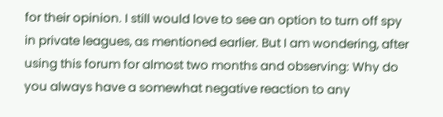for their opinion. I still would love to see an option to turn off spy in private leagues, as mentioned earlier. But I am wondering, after using this forum for almost two months and observing: Why do you always have a somewhat negative reaction to any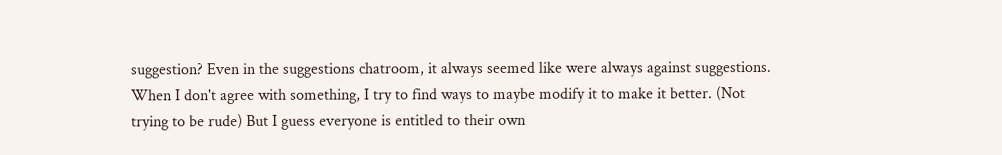suggestion? Even in the suggestions chatroom, it always seemed like were always against suggestions. When I don't agree with something, I try to find ways to maybe modify it to make it better. (Not trying to be rude) But I guess everyone is entitled to their own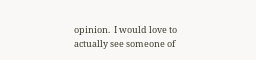opinion.  I would love to actually see someone of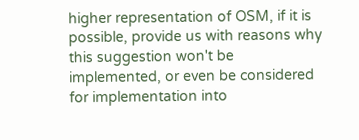higher representation of OSM, if it is possible, provide us with reasons why this suggestion won't be implemented, or even be considered for implementation into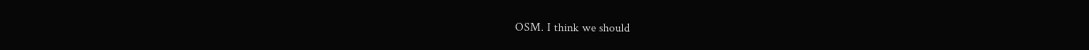OSM. I think we should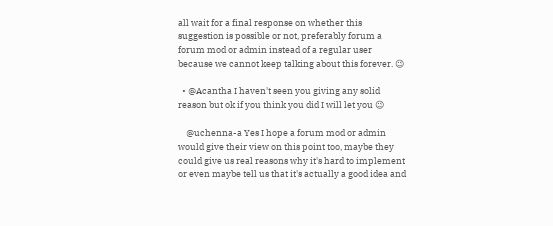all wait for a final response on whether this suggestion is possible or not, preferably forum a forum mod or admin instead of a regular user because we cannot keep talking about this forever. 😉

  • @Acantha I haven't seen you giving any solid reason but ok if you think you did I will let you 😉

    @uchenna-a Yes I hope a forum mod or admin would give their view on this point too, maybe they could give us real reasons why it's hard to implement or even maybe tell us that it's actually a good idea and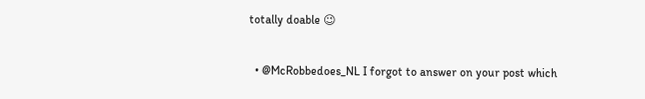totally doable 😉

  • @McRobbedoes_NL I forgot to answer on your post which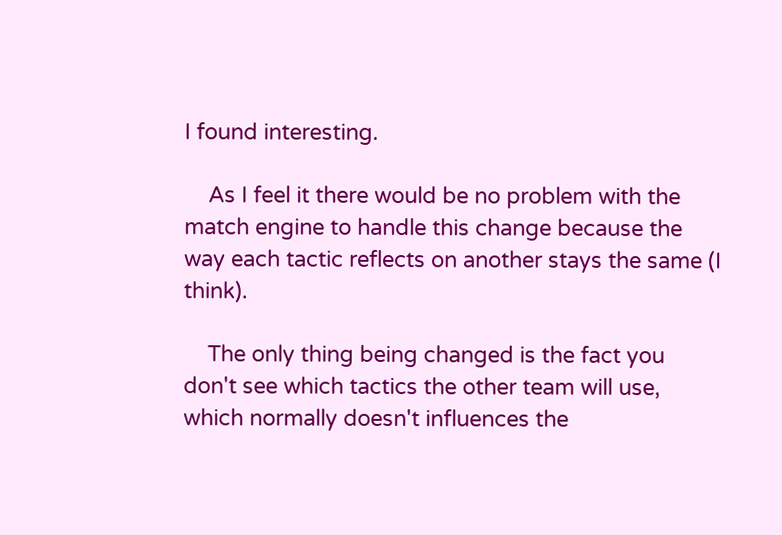I found interesting.

    As I feel it there would be no problem with the match engine to handle this change because the way each tactic reflects on another stays the same (I think).

    The only thing being changed is the fact you don't see which tactics the other team will use, which normally doesn't influences the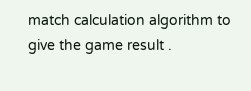match calculation algorithm to give the game result .